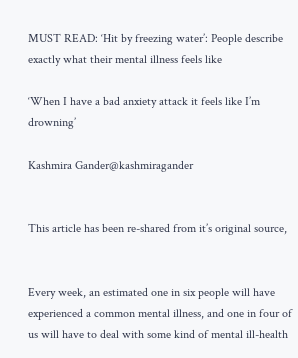MUST READ: ‘Hit by freezing water’: People describe exactly what their mental illness feels like

‘When I have a bad anxiety attack it feels like I’m drowning’

Kashmira Gander@kashmiragander


This article has been re-shared from it’s original source,


Every week, an estimated one in six people will have experienced a common mental illness, and one in four of us will have to deal with some kind of mental ill-health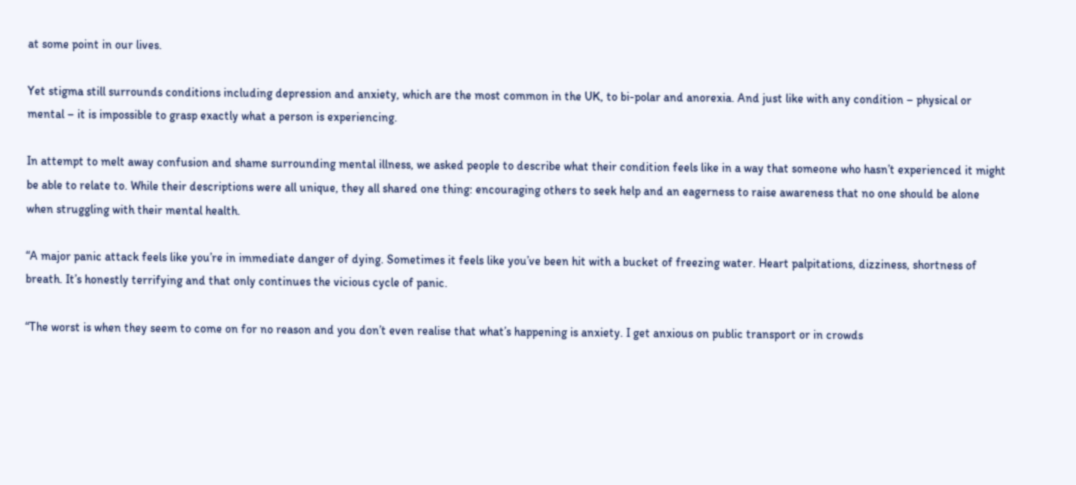at some point in our lives.

Yet stigma still surrounds conditions including depression and anxiety, which are the most common in the UK, to bi-polar and anorexia. And just like with any condition – physical or mental – it is impossible to grasp exactly what a person is experiencing.

In attempt to melt away confusion and shame surrounding mental illness, we asked people to describe what their condition feels like in a way that someone who hasn’t experienced it might be able to relate to. While their descriptions were all unique, they all shared one thing: encouraging others to seek help and an eagerness to raise awareness that no one should be alone when struggling with their mental health.

“A major panic attack feels like you’re in immediate danger of dying. Sometimes it feels like you’ve been hit with a bucket of freezing water. Heart palpitations, dizziness, shortness of breath. It’s honestly terrifying and that only continues the vicious cycle of panic.

“The worst is when they seem to come on for no reason and you don’t even realise that what’s happening is anxiety. I get anxious on public transport or in crowds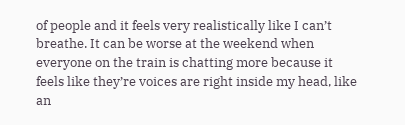of people and it feels very realistically like I can’t breathe. It can be worse at the weekend when everyone on the train is chatting more because it feels like they’re voices are right inside my head, like an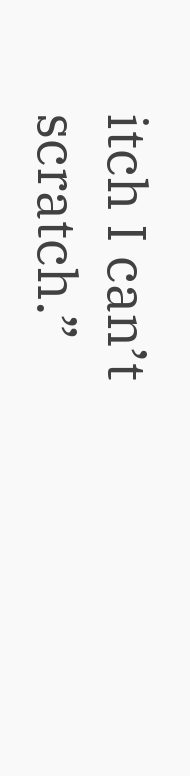itch I can’t scratch.”